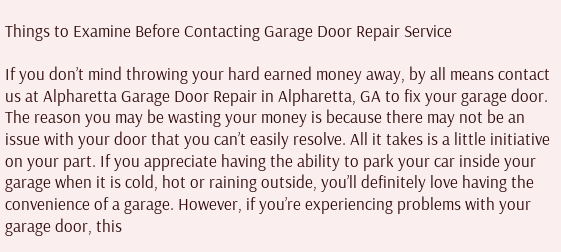Things to Examine Before Contacting Garage Door Repair Service

If you don’t mind throwing your hard earned money away, by all means contact us at Alpharetta Garage Door Repair in Alpharetta, GA to fix your garage door. The reason you may be wasting your money is because there may not be an issue with your door that you can’t easily resolve. All it takes is a little initiative on your part. If you appreciate having the ability to park your car inside your garage when it is cold, hot or raining outside, you’ll definitely love having the convenience of a garage. However, if you’re experiencing problems with your garage door, this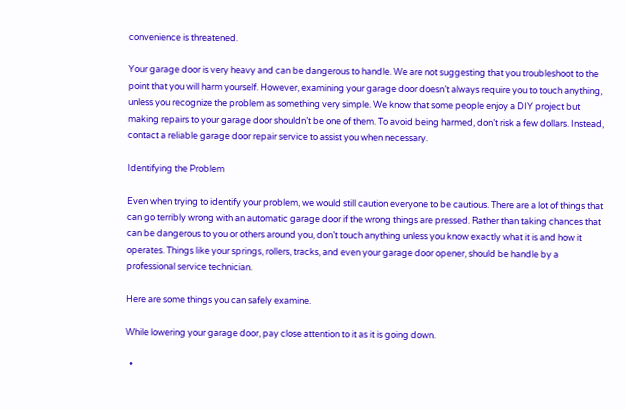convenience is threatened.

Your garage door is very heavy and can be dangerous to handle. We are not suggesting that you troubleshoot to the point that you will harm yourself. However, examining your garage door doesn’t always require you to touch anything, unless you recognize the problem as something very simple. We know that some people enjoy a DIY project but making repairs to your garage door shouldn’t be one of them. To avoid being harmed, don’t risk a few dollars. Instead, contact a reliable garage door repair service to assist you when necessary.

Identifying the Problem

Even when trying to identify your problem, we would still caution everyone to be cautious. There are a lot of things that can go terribly wrong with an automatic garage door if the wrong things are pressed. Rather than taking chances that can be dangerous to you or others around you, don’t touch anything unless you know exactly what it is and how it operates. Things like your springs, rollers, tracks, and even your garage door opener, should be handle by a professional service technician.

Here are some things you can safely examine.

While lowering your garage door, pay close attention to it as it is going down.

  •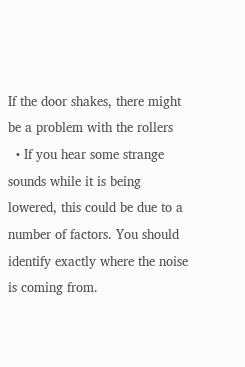If the door shakes, there might be a problem with the rollers
  • If you hear some strange sounds while it is being lowered, this could be due to a number of factors. You should identify exactly where the noise is coming from.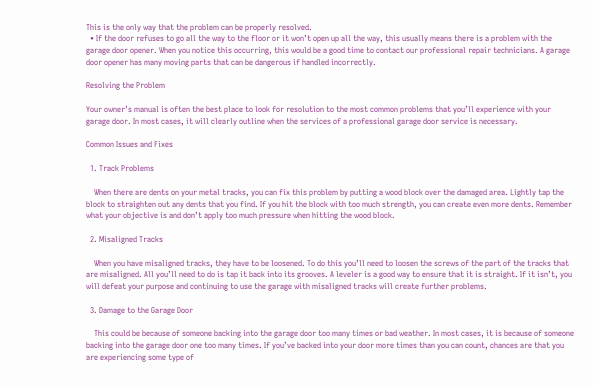This is the only way that the problem can be properly resolved.
  • If the door refuses to go all the way to the floor or it won’t open up all the way, this usually means there is a problem with the garage door opener. When you notice this occurring, this would be a good time to contact our professional repair technicians. A garage door opener has many moving parts that can be dangerous if handled incorrectly.

Resolving the Problem

Your owner’s manual is often the best place to look for resolution to the most common problems that you’ll experience with your garage door. In most cases, it will clearly outline when the services of a professional garage door service is necessary.

Common Issues and Fixes

  1. Track Problems

    When there are dents on your metal tracks, you can fix this problem by putting a wood block over the damaged area. Lightly tap the block to straighten out any dents that you find. If you hit the block with too much strength, you can create even more dents. Remember what your objective is and don’t apply too much pressure when hitting the wood block.

  2. Misaligned Tracks

    When you have misaligned tracks, they have to be loosened. To do this you’ll need to loosen the screws of the part of the tracks that are misaligned. All you’ll need to do is tap it back into its grooves. A leveler is a good way to ensure that it is straight. If it isn’t, you will defeat your purpose and continuing to use the garage with misaligned tracks will create further problems.

  3. Damage to the Garage Door

    This could be because of someone backing into the garage door too many times or bad weather. In most cases, it is because of someone backing into the garage door one too many times. If you’ve backed into your door more times than you can count, chances are that you are experiencing some type of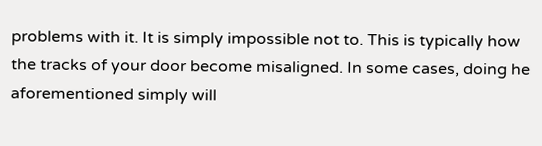problems with it. It is simply impossible not to. This is typically how the tracks of your door become misaligned. In some cases, doing he aforementioned simply will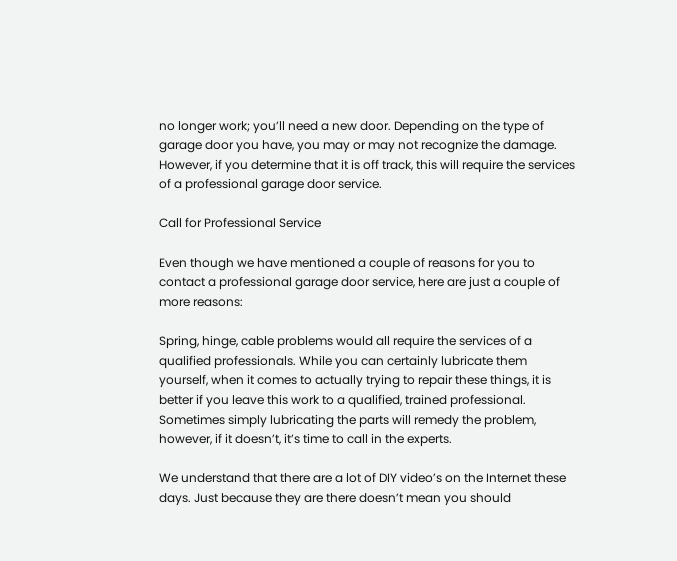no longer work; you’ll need a new door. Depending on the type of garage door you have, you may or may not recognize the damage. However, if you determine that it is off track, this will require the services of a professional garage door service.

Call for Professional Service

Even though we have mentioned a couple of reasons for you to contact a professional garage door service, here are just a couple of more reasons:

Spring, hinge, cable problems would all require the services of a qualified professionals. While you can certainly lubricate them yourself, when it comes to actually trying to repair these things, it is better if you leave this work to a qualified, trained professional. Sometimes simply lubricating the parts will remedy the problem, however, if it doesn’t, it’s time to call in the experts.

We understand that there are a lot of DIY video’s on the Internet these days. Just because they are there doesn’t mean you should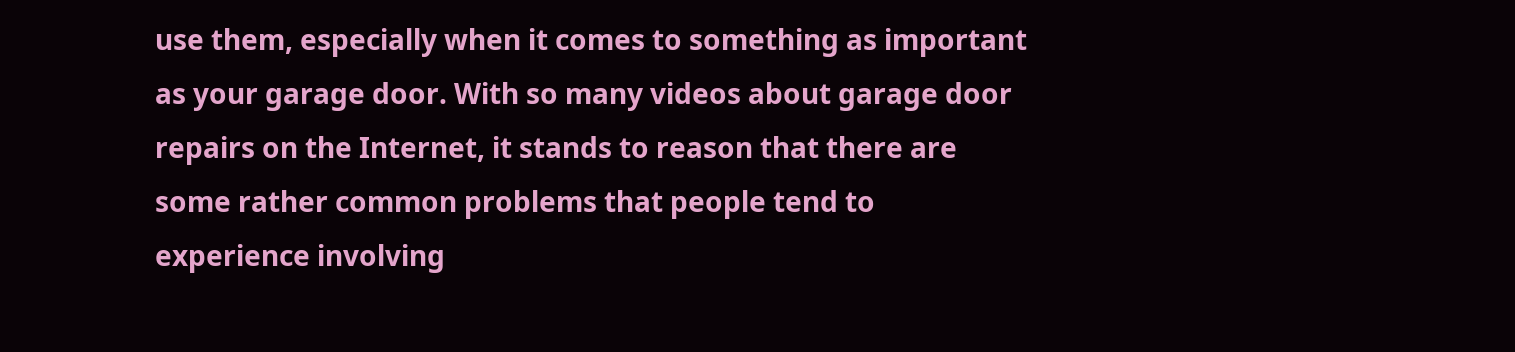use them, especially when it comes to something as important as your garage door. With so many videos about garage door repairs on the Internet, it stands to reason that there are some rather common problems that people tend to experience involving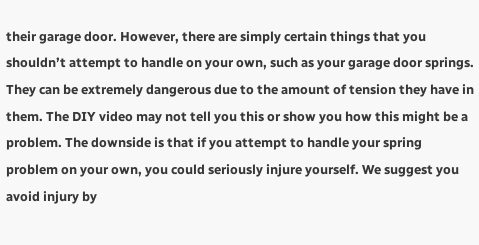their garage door. However, there are simply certain things that you shouldn’t attempt to handle on your own, such as your garage door springs. They can be extremely dangerous due to the amount of tension they have in them. The DIY video may not tell you this or show you how this might be a problem. The downside is that if you attempt to handle your spring problem on your own, you could seriously injure yourself. We suggest you avoid injury by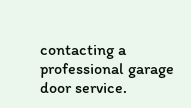contacting a professional garage door service.